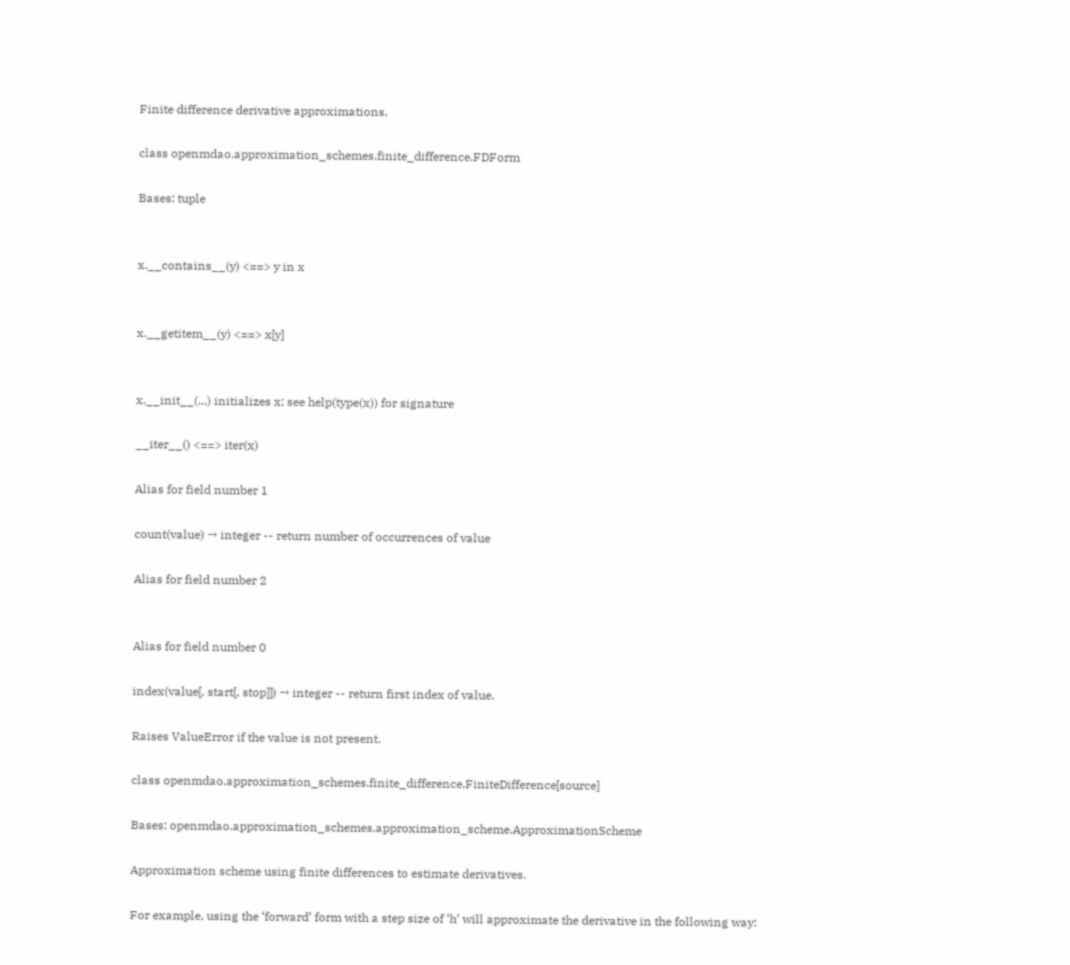Finite difference derivative approximations.

class openmdao.approximation_schemes.finite_difference.FDForm

Bases: tuple


x.__contains__(y) <==> y in x


x.__getitem__(y) <==> x[y]


x.__init__(...) initializes x; see help(type(x)) for signature

__iter__() <==> iter(x)

Alias for field number 1

count(value) → integer -- return number of occurrences of value

Alias for field number 2


Alias for field number 0

index(value[, start[, stop]]) → integer -- return first index of value.

Raises ValueError if the value is not present.

class openmdao.approximation_schemes.finite_difference.FiniteDifference[source]

Bases: openmdao.approximation_schemes.approximation_scheme.ApproximationScheme

Approximation scheme using finite differences to estimate derivatives.

For example, using the ‘forward’ form with a step size of ‘h’ will approximate the derivative in the following way: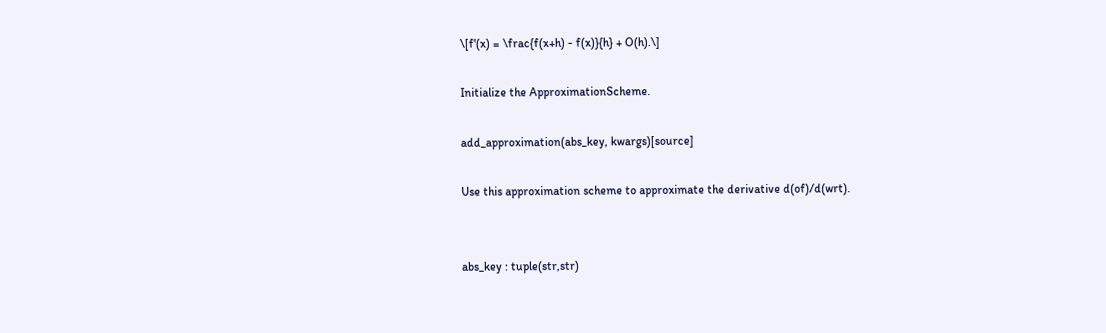\[f'(x) = \frac{f(x+h) - f(x)}{h} + O(h).\]

Initialize the ApproximationScheme.

add_approximation(abs_key, kwargs)[source]

Use this approximation scheme to approximate the derivative d(of)/d(wrt).


abs_key : tuple(str,str)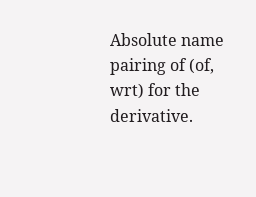Absolute name pairing of (of, wrt) for the derivative.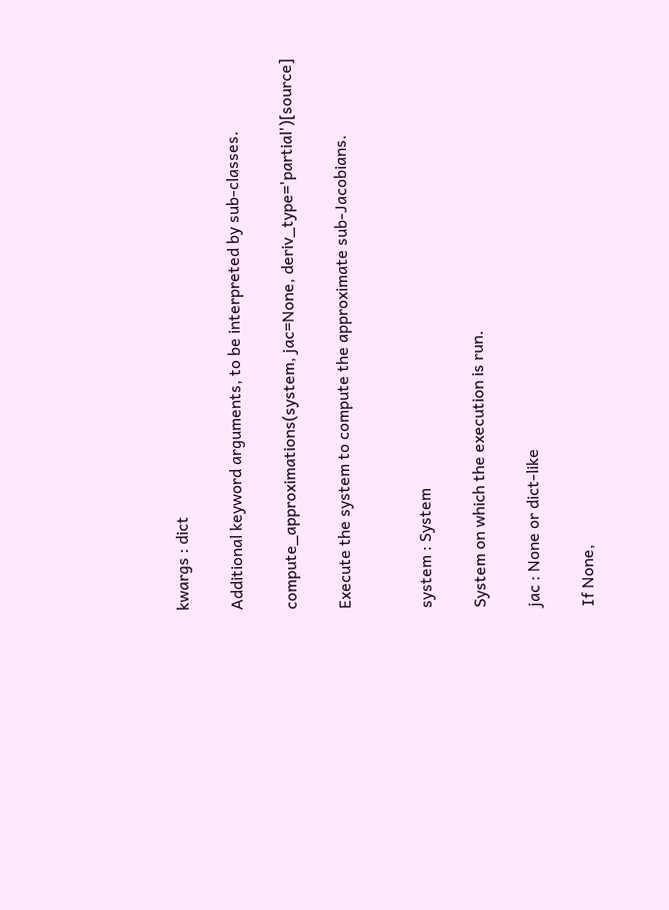kwargs : dict

Additional keyword arguments, to be interpreted by sub-classes.

compute_approximations(system, jac=None, deriv_type='partial')[source]

Execute the system to compute the approximate sub-Jacobians.


system : System

System on which the execution is run.

jac : None or dict-like

If None,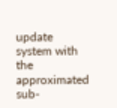update system with the approximated sub-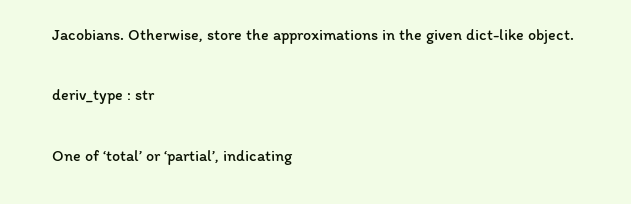Jacobians. Otherwise, store the approximations in the given dict-like object.

deriv_type : str

One of ‘total’ or ‘partial’, indicating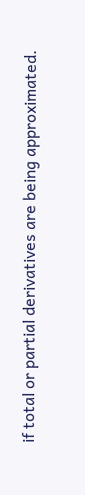if total or partial derivatives are being approximated.